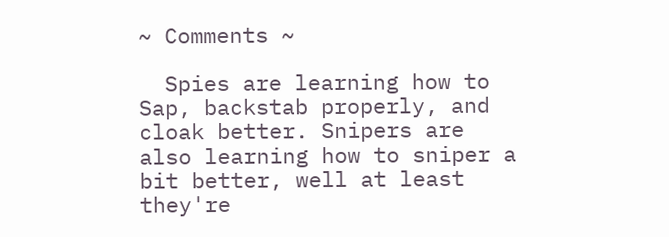~ Comments ~

  Spies are learning how to Sap, backstab properly, and cloak better. Snipers are also learning how to sniper a bit better, well at least they're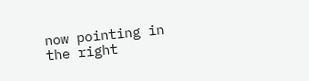now pointing in the right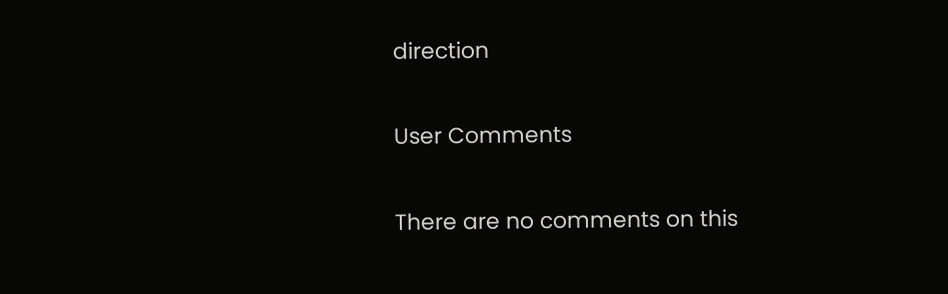direction


User Comments


There are no comments on this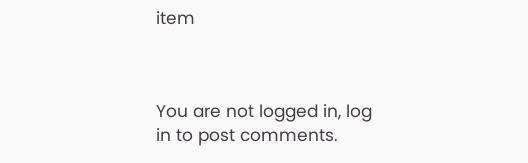item



You are not logged in, log in to post comments.